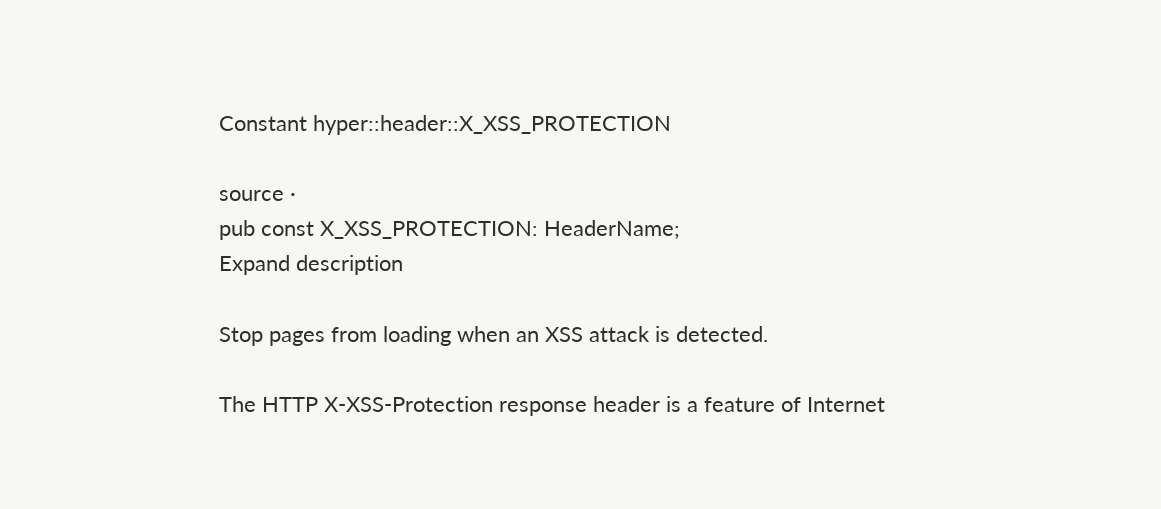Constant hyper::header::X_XSS_PROTECTION

source ·
pub const X_XSS_PROTECTION: HeaderName;
Expand description

Stop pages from loading when an XSS attack is detected.

The HTTP X-XSS-Protection response header is a feature of Internet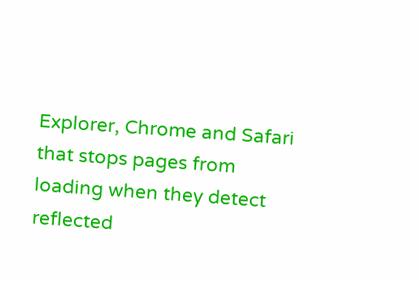Explorer, Chrome and Safari that stops pages from loading when they detect reflected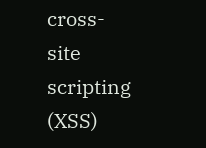cross-site scripting (XSS)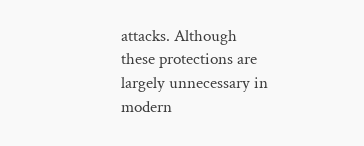attacks. Although these protections are largely unnecessary in modern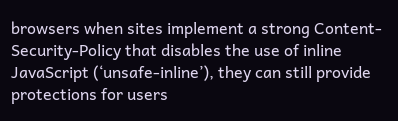browsers when sites implement a strong Content-Security-Policy that disables the use of inline JavaScript (‘unsafe-inline’), they can still provide protections for users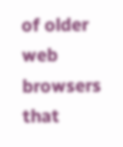of older web browsers that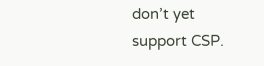don’t yet support CSP.